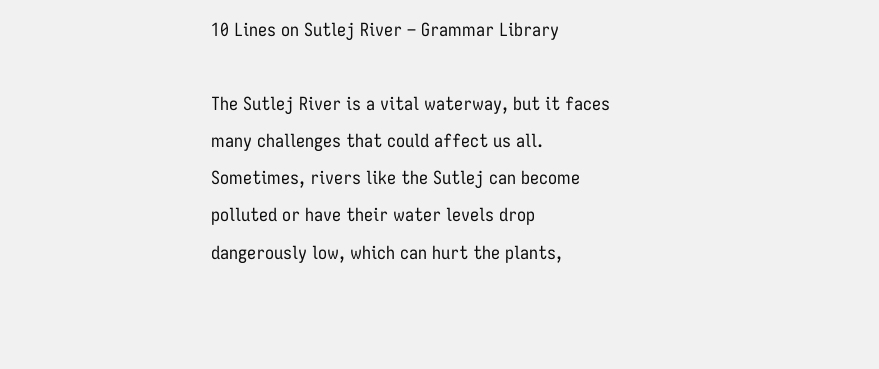10 Lines on Sutlej River – Grammar Library

The Sutlej River is a vital waterway, but it faces many challenges that could affect us all. Sometimes, rivers like the Sutlej can become polluted or have their water levels drop dangerously low, which can hurt the plants,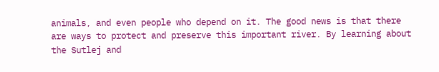animals, and even people who depend on it. The good news is that there are ways to protect and preserve this important river. By learning about the Sutlej and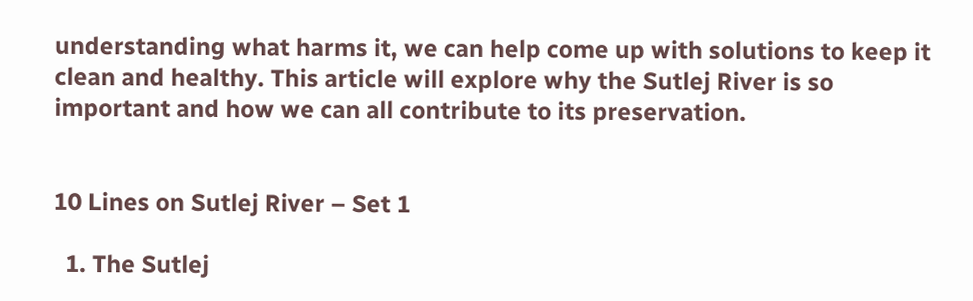understanding what harms it, we can help come up with solutions to keep it clean and healthy. This article will explore why the Sutlej River is so important and how we can all contribute to its preservation.


10 Lines on Sutlej River – Set 1

  1. The Sutlej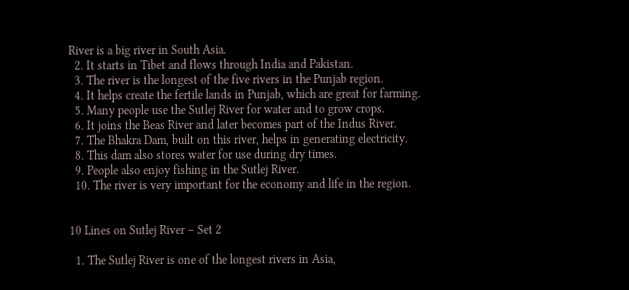River is a big river in South Asia.
  2. It starts in Tibet and flows through India and Pakistan.
  3. The river is the longest of the five rivers in the Punjab region.
  4. It helps create the fertile lands in Punjab, which are great for farming.
  5. Many people use the Sutlej River for water and to grow crops.
  6. It joins the Beas River and later becomes part of the Indus River.
  7. The Bhakra Dam, built on this river, helps in generating electricity.
  8. This dam also stores water for use during dry times.
  9. People also enjoy fishing in the Sutlej River.
  10. The river is very important for the economy and life in the region.


10 Lines on Sutlej River – Set 2

  1. The Sutlej River is one of the longest rivers in Asia,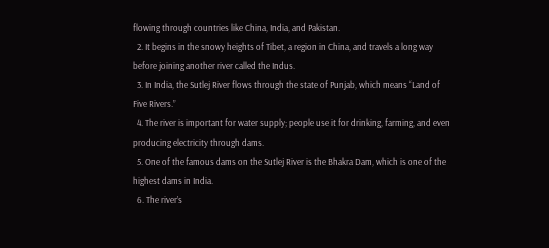flowing through countries like China, India, and Pakistan.
  2. It begins in the snowy heights of Tibet, a region in China, and travels a long way before joining another river called the Indus.
  3. In India, the Sutlej River flows through the state of Punjab, which means “Land of Five Rivers.”
  4. The river is important for water supply; people use it for drinking, farming, and even producing electricity through dams.
  5. One of the famous dams on the Sutlej River is the Bhakra Dam, which is one of the highest dams in India.
  6. The river’s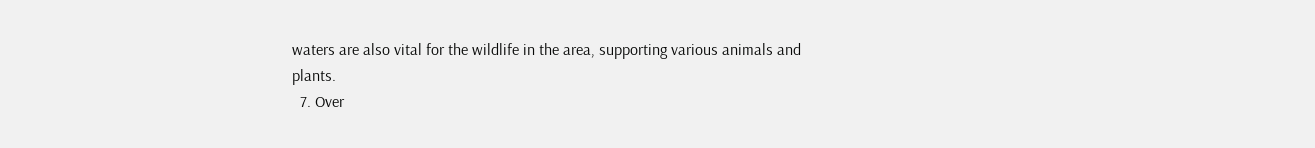waters are also vital for the wildlife in the area, supporting various animals and plants.
  7. Over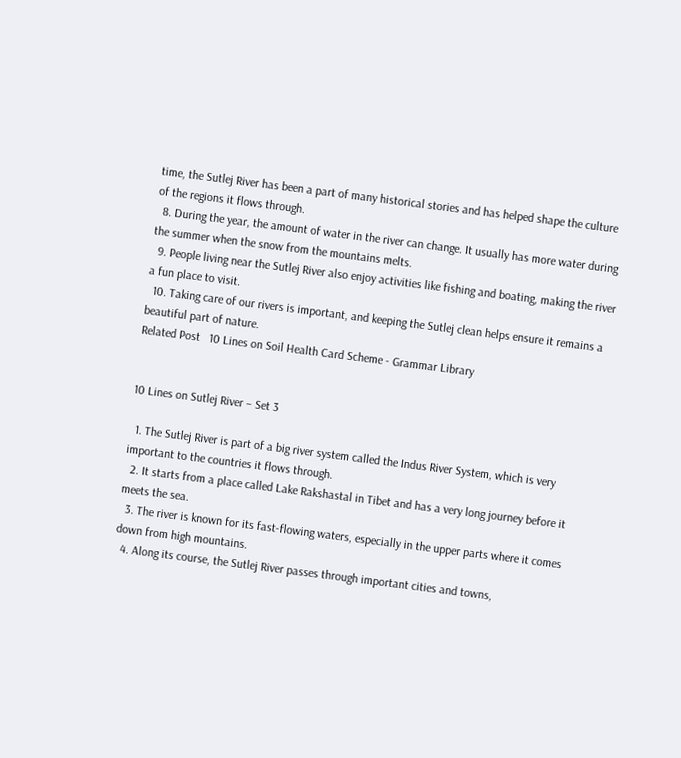time, the Sutlej River has been a part of many historical stories and has helped shape the culture of the regions it flows through.
  8. During the year, the amount of water in the river can change. It usually has more water during the summer when the snow from the mountains melts.
  9. People living near the Sutlej River also enjoy activities like fishing and boating, making the river a fun place to visit.
  10. Taking care of our rivers is important, and keeping the Sutlej clean helps ensure it remains a beautiful part of nature.
Related Post   10 Lines on Soil Health Card Scheme - Grammar Library


10 Lines on Sutlej River – Set 3

  1. The Sutlej River is part of a big river system called the Indus River System, which is very important to the countries it flows through.
  2. It starts from a place called Lake Rakshastal in Tibet and has a very long journey before it meets the sea.
  3. The river is known for its fast-flowing waters, especially in the upper parts where it comes down from high mountains.
  4. Along its course, the Sutlej River passes through important cities and towns,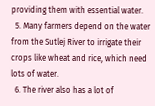providing them with essential water.
  5. Many farmers depend on the water from the Sutlej River to irrigate their crops like wheat and rice, which need lots of water.
  6. The river also has a lot of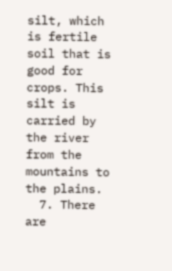silt, which is fertile soil that is good for crops. This silt is carried by the river from the mountains to the plains.
  7. There are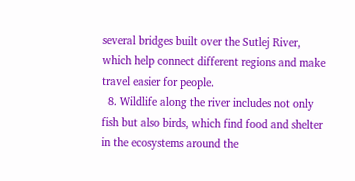several bridges built over the Sutlej River, which help connect different regions and make travel easier for people.
  8. Wildlife along the river includes not only fish but also birds, which find food and shelter in the ecosystems around the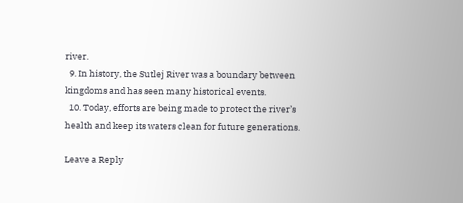river.
  9. In history, the Sutlej River was a boundary between kingdoms and has seen many historical events.
  10. Today, efforts are being made to protect the river’s health and keep its waters clean for future generations.

Leave a Reply